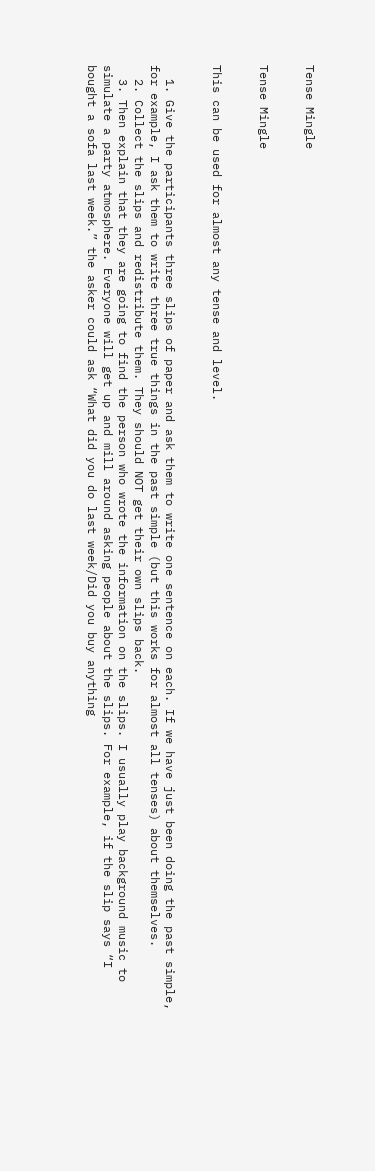Tense Mingle


Tense Mingle


This can be used for almost any tense and level.


  1. Give the participants three slips of paper and ask them to write one sentence on each. If we have just been doing the past simple, for example, I ask them to write three true things in the past simple (but this works for almost all tenses) about themselves.
  2. Collect the slips and redistribute them. They should NOT get their own slips back.
  3. Then explain that they are going to find the person who wrote the information on the slips. I usually play background music to simulate a party atmosphere. Everyone will get up and mill around asking people about the slips. For example, if the slip says “I bought a sofa last week.” the asker could ask “What did you do last week/Did you buy anything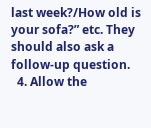last week?/How old is your sofa?” etc. They should also ask a follow-up question.
  4. Allow the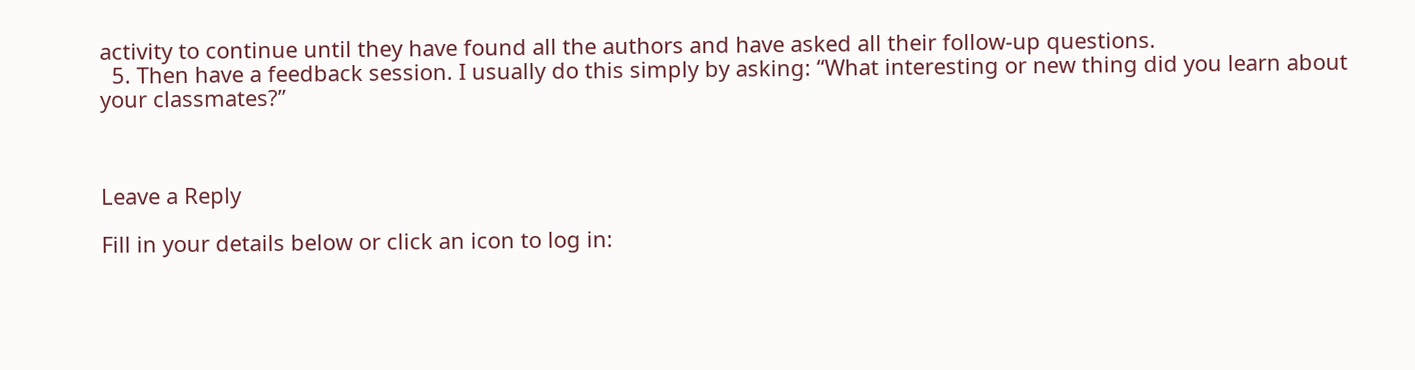activity to continue until they have found all the authors and have asked all their follow-up questions.
  5. Then have a feedback session. I usually do this simply by asking: “What interesting or new thing did you learn about your classmates?”



Leave a Reply

Fill in your details below or click an icon to log in: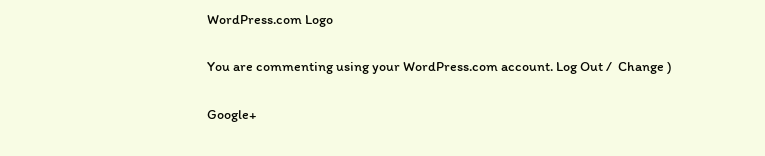WordPress.com Logo

You are commenting using your WordPress.com account. Log Out /  Change )

Google+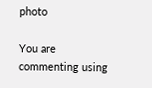photo

You are commenting using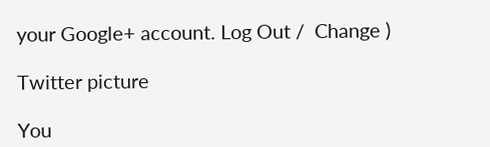your Google+ account. Log Out /  Change )

Twitter picture

You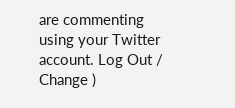are commenting using your Twitter account. Log Out /  Change )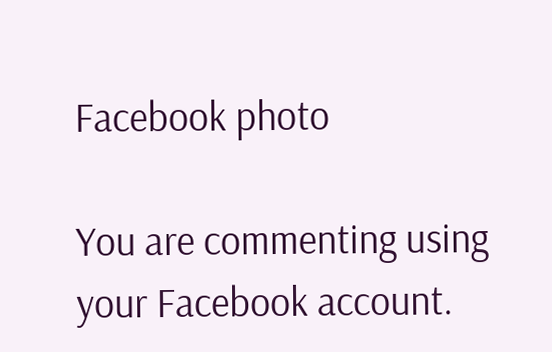Facebook photo

You are commenting using your Facebook account.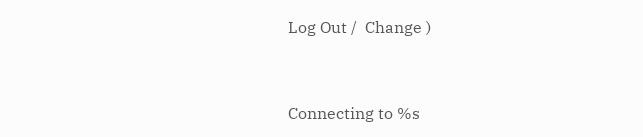Log Out /  Change )


Connecting to %s